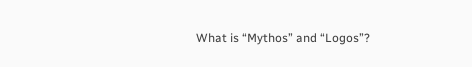What is “Mythos” and “Logos”?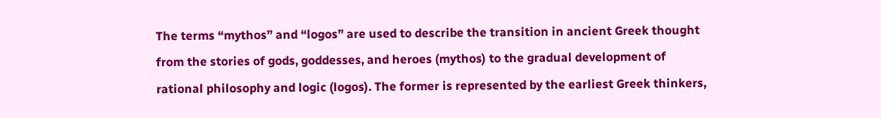The terms “mythos” and “logos” are used to describe the transition in ancient Greek thought from the stories of gods, goddesses, and heroes (mythos) to the gradual development of rational philosophy and logic (logos). The former is represented by the earliest Greek thinkers,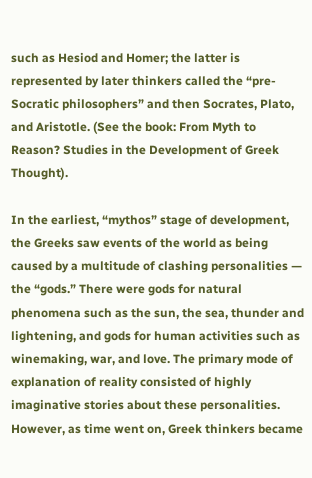such as Hesiod and Homer; the latter is represented by later thinkers called the “pre-Socratic philosophers” and then Socrates, Plato, and Aristotle. (See the book: From Myth to Reason? Studies in the Development of Greek Thought).

In the earliest, “mythos” stage of development, the Greeks saw events of the world as being caused by a multitude of clashing personalities — the “gods.” There were gods for natural phenomena such as the sun, the sea, thunder and lightening, and gods for human activities such as winemaking, war, and love. The primary mode of explanation of reality consisted of highly imaginative stories about these personalities. However, as time went on, Greek thinkers became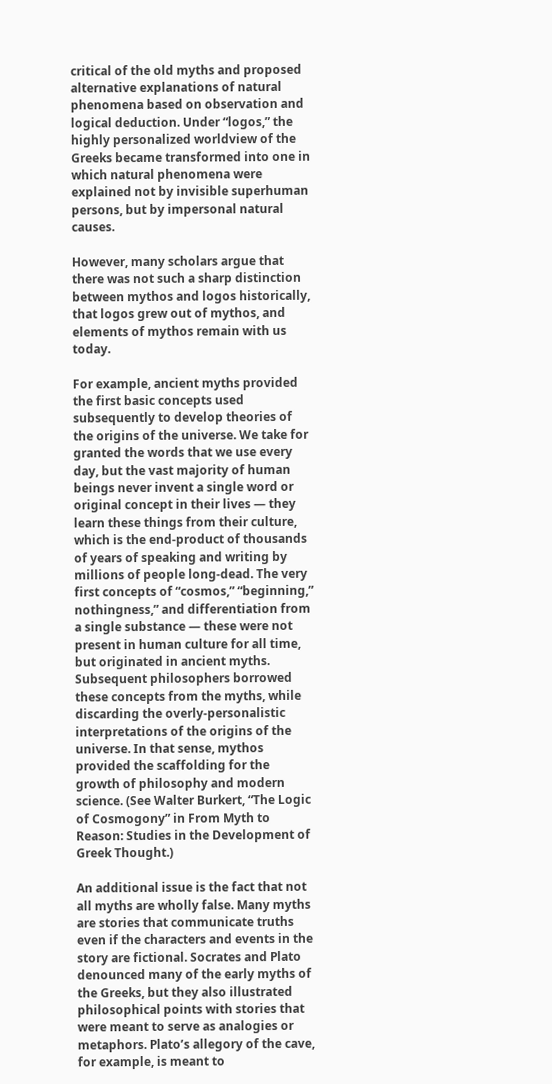critical of the old myths and proposed alternative explanations of natural phenomena based on observation and logical deduction. Under “logos,” the highly personalized worldview of the Greeks became transformed into one in which natural phenomena were explained not by invisible superhuman persons, but by impersonal natural causes.

However, many scholars argue that there was not such a sharp distinction between mythos and logos historically, that logos grew out of mythos, and elements of mythos remain with us today.

For example, ancient myths provided the first basic concepts used subsequently to develop theories of the origins of the universe. We take for granted the words that we use every day, but the vast majority of human beings never invent a single word or original concept in their lives — they learn these things from their culture, which is the end-product of thousands of years of speaking and writing by millions of people long-dead. The very first concepts of “cosmos,” “beginning,” nothingness,” and differentiation from a single substance — these were not present in human culture for all time, but originated in ancient myths. Subsequent philosophers borrowed these concepts from the myths, while discarding the overly-personalistic interpretations of the origins of the universe. In that sense, mythos provided the scaffolding for the growth of philosophy and modern science. (See Walter Burkert, “The Logic of Cosmogony” in From Myth to Reason: Studies in the Development of Greek Thought.)

An additional issue is the fact that not all myths are wholly false. Many myths are stories that communicate truths even if the characters and events in the story are fictional. Socrates and Plato denounced many of the early myths of the Greeks, but they also illustrated philosophical points with stories that were meant to serve as analogies or metaphors. Plato’s allegory of the cave, for example, is meant to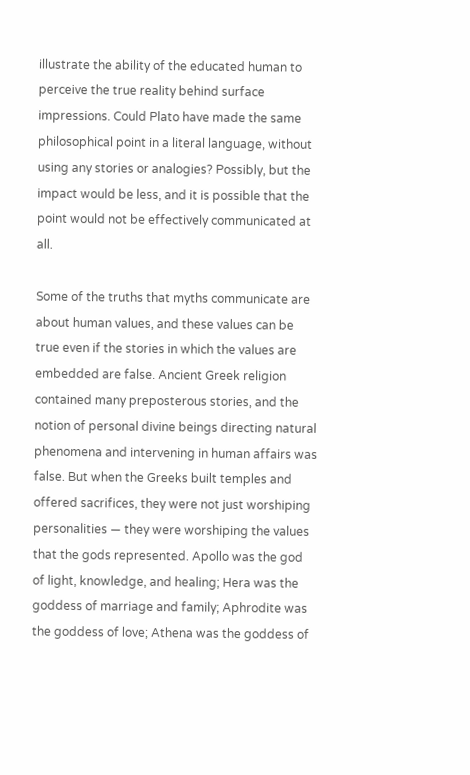illustrate the ability of the educated human to perceive the true reality behind surface impressions. Could Plato have made the same philosophical point in a literal language, without using any stories or analogies? Possibly, but the impact would be less, and it is possible that the point would not be effectively communicated at all.

Some of the truths that myths communicate are about human values, and these values can be true even if the stories in which the values are embedded are false. Ancient Greek religion contained many preposterous stories, and the notion of personal divine beings directing natural phenomena and intervening in human affairs was false. But when the Greeks built temples and offered sacrifices, they were not just worshiping personalities — they were worshiping the values that the gods represented. Apollo was the god of light, knowledge, and healing; Hera was the goddess of marriage and family; Aphrodite was the goddess of love; Athena was the goddess of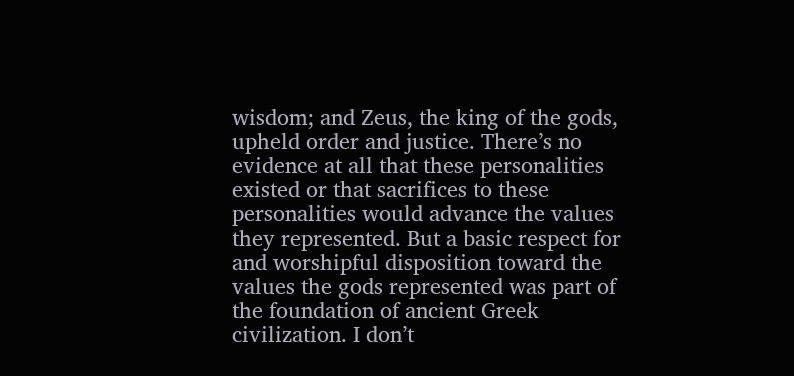wisdom; and Zeus, the king of the gods, upheld order and justice. There’s no evidence at all that these personalities existed or that sacrifices to these personalities would advance the values they represented. But a basic respect for and worshipful disposition toward the values the gods represented was part of the foundation of ancient Greek civilization. I don’t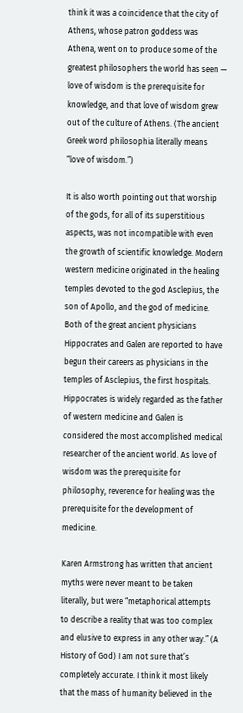think it was a coincidence that the city of Athens, whose patron goddess was Athena, went on to produce some of the greatest philosophers the world has seen — love of wisdom is the prerequisite for knowledge, and that love of wisdom grew out of the culture of Athens. (The ancient Greek word philosophia literally means “love of wisdom.”)

It is also worth pointing out that worship of the gods, for all of its superstitious aspects, was not incompatible with even the growth of scientific knowledge. Modern western medicine originated in the healing temples devoted to the god Asclepius, the son of Apollo, and the god of medicine. Both of the great ancient physicians Hippocrates and Galen are reported to have begun their careers as physicians in the temples of Asclepius, the first hospitals. Hippocrates is widely regarded as the father of western medicine and Galen is considered the most accomplished medical researcher of the ancient world. As love of wisdom was the prerequisite for philosophy, reverence for healing was the prerequisite for the development of medicine.

Karen Armstrong has written that ancient myths were never meant to be taken literally, but were “metaphorical attempts to describe a reality that was too complex and elusive to express in any other way.” (A History of God) I am not sure that’s completely accurate. I think it most likely that the mass of humanity believed in the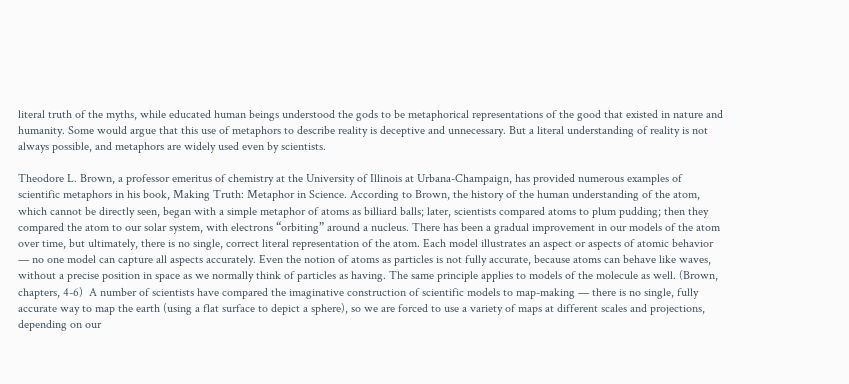literal truth of the myths, while educated human beings understood the gods to be metaphorical representations of the good that existed in nature and humanity. Some would argue that this use of metaphors to describe reality is deceptive and unnecessary. But a literal understanding of reality is not always possible, and metaphors are widely used even by scientists.

Theodore L. Brown, a professor emeritus of chemistry at the University of Illinois at Urbana-Champaign, has provided numerous examples of scientific metaphors in his book, Making Truth: Metaphor in Science. According to Brown, the history of the human understanding of the atom, which cannot be directly seen, began with a simple metaphor of atoms as billiard balls; later, scientists compared atoms to plum pudding; then they compared the atom to our solar system, with electrons “orbiting” around a nucleus. There has been a gradual improvement in our models of the atom over time, but ultimately, there is no single, correct literal representation of the atom. Each model illustrates an aspect or aspects of atomic behavior — no one model can capture all aspects accurately. Even the notion of atoms as particles is not fully accurate, because atoms can behave like waves, without a precise position in space as we normally think of particles as having. The same principle applies to models of the molecule as well. (Brown, chapters, 4-6)  A number of scientists have compared the imaginative construction of scientific models to map-making — there is no single, fully accurate way to map the earth (using a flat surface to depict a sphere), so we are forced to use a variety of maps at different scales and projections, depending on our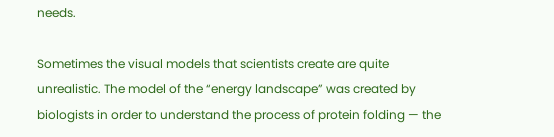needs.

Sometimes the visual models that scientists create are quite unrealistic. The model of the “energy landscape” was created by biologists in order to understand the process of protein folding — the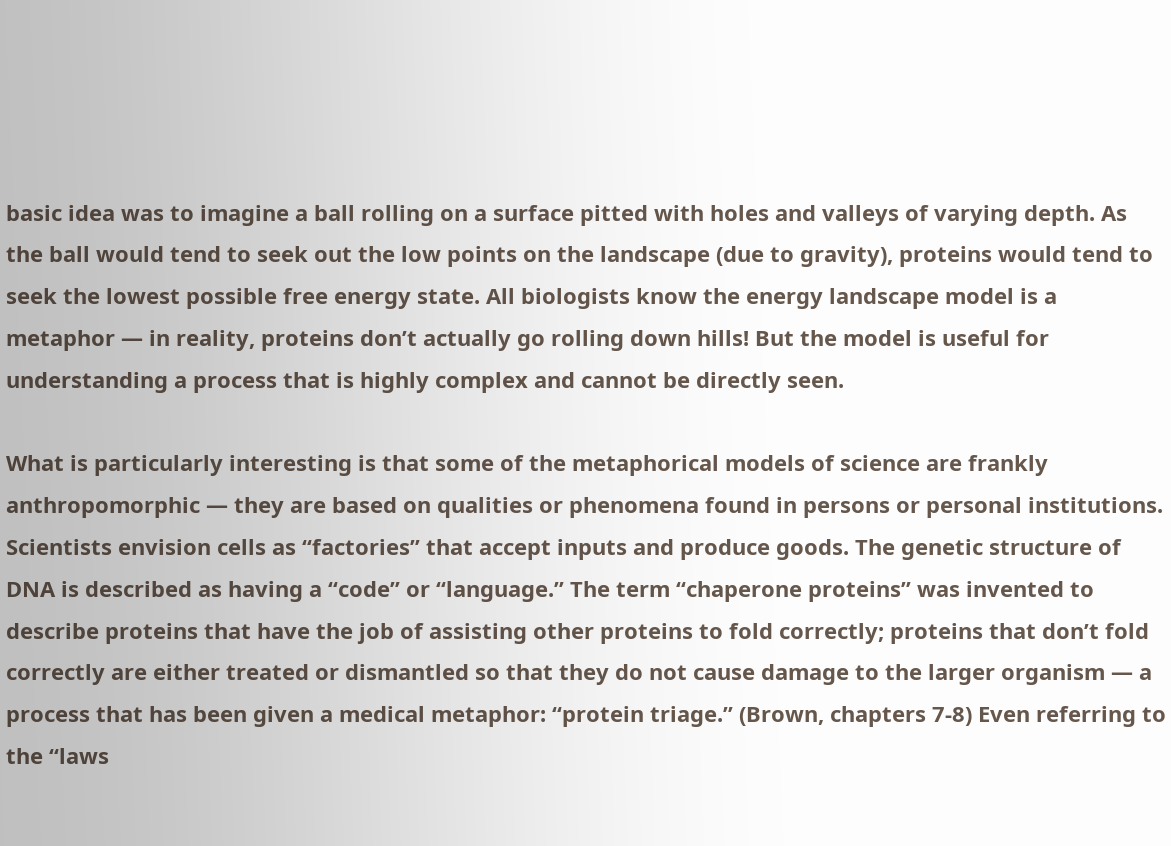basic idea was to imagine a ball rolling on a surface pitted with holes and valleys of varying depth. As the ball would tend to seek out the low points on the landscape (due to gravity), proteins would tend to seek the lowest possible free energy state. All biologists know the energy landscape model is a metaphor — in reality, proteins don’t actually go rolling down hills! But the model is useful for understanding a process that is highly complex and cannot be directly seen.

What is particularly interesting is that some of the metaphorical models of science are frankly anthropomorphic — they are based on qualities or phenomena found in persons or personal institutions. Scientists envision cells as “factories” that accept inputs and produce goods. The genetic structure of DNA is described as having a “code” or “language.” The term “chaperone proteins” was invented to describe proteins that have the job of assisting other proteins to fold correctly; proteins that don’t fold correctly are either treated or dismantled so that they do not cause damage to the larger organism — a process that has been given a medical metaphor: “protein triage.” (Brown, chapters 7-8) Even referring to the “laws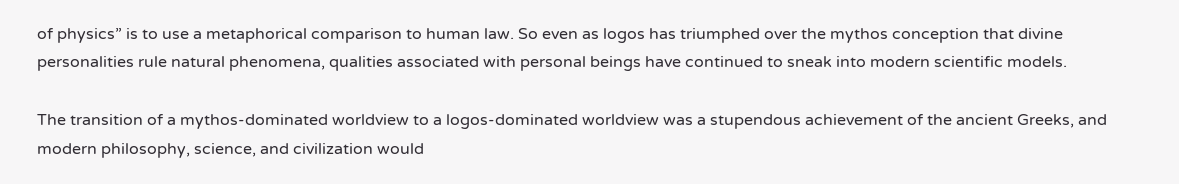of physics” is to use a metaphorical comparison to human law. So even as logos has triumphed over the mythos conception that divine personalities rule natural phenomena, qualities associated with personal beings have continued to sneak into modern scientific models.

The transition of a mythos-dominated worldview to a logos-dominated worldview was a stupendous achievement of the ancient Greeks, and modern philosophy, science, and civilization would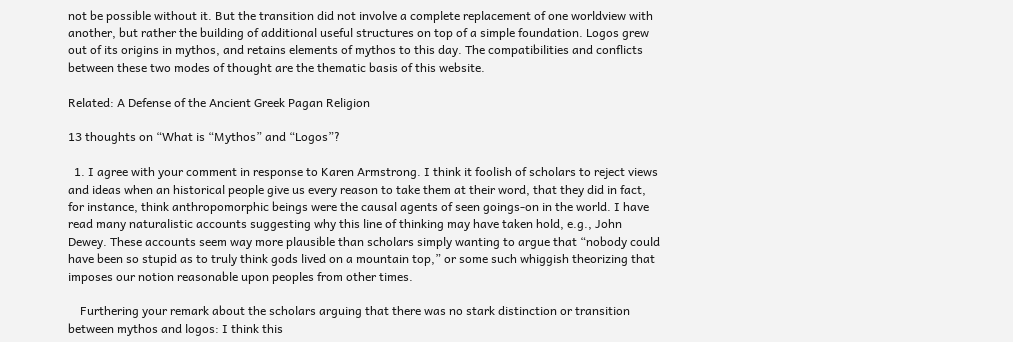not be possible without it. But the transition did not involve a complete replacement of one worldview with another, but rather the building of additional useful structures on top of a simple foundation. Logos grew out of its origins in mythos, and retains elements of mythos to this day. The compatibilities and conflicts between these two modes of thought are the thematic basis of this website.

Related: A Defense of the Ancient Greek Pagan Religion

13 thoughts on “What is “Mythos” and “Logos”?

  1. I agree with your comment in response to Karen Armstrong. I think it foolish of scholars to reject views and ideas when an historical people give us every reason to take them at their word, that they did in fact, for instance, think anthropomorphic beings were the causal agents of seen goings-on in the world. I have read many naturalistic accounts suggesting why this line of thinking may have taken hold, e.g., John Dewey. These accounts seem way more plausible than scholars simply wanting to argue that “nobody could have been so stupid as to truly think gods lived on a mountain top,” or some such whiggish theorizing that imposes our notion reasonable upon peoples from other times.

    Furthering your remark about the scholars arguing that there was no stark distinction or transition between mythos and logos: I think this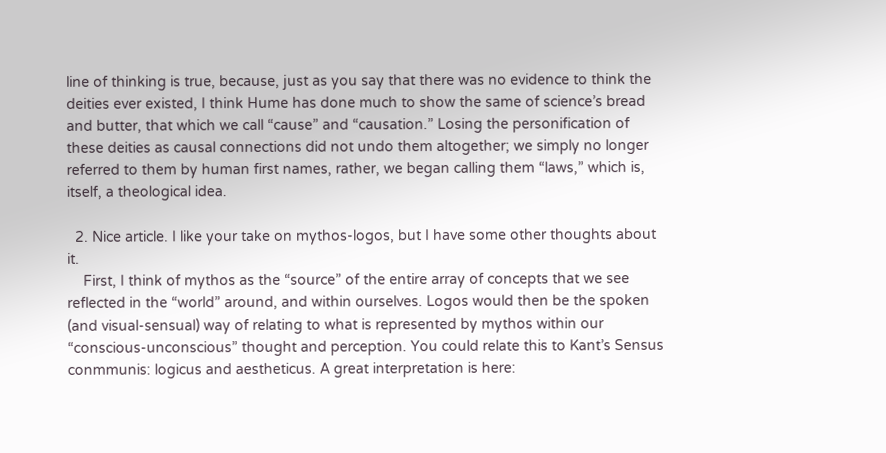line of thinking is true, because, just as you say that there was no evidence to think the deities ever existed, I think Hume has done much to show the same of science’s bread and butter, that which we call “cause” and “causation.” Losing the personification of these deities as causal connections did not undo them altogether; we simply no longer referred to them by human first names, rather, we began calling them “laws,” which is, itself, a theological idea.

  2. Nice article. I like your take on mythos-logos, but I have some other thoughts about it.
    First, I think of mythos as the “source” of the entire array of concepts that we see reflected in the “world” around, and within ourselves. Logos would then be the spoken (and visual-sensual) way of relating to what is represented by mythos within our “conscious-unconscious” thought and perception. You could relate this to Kant’s Sensus conmmunis: logicus and aestheticus. A great interpretation is here: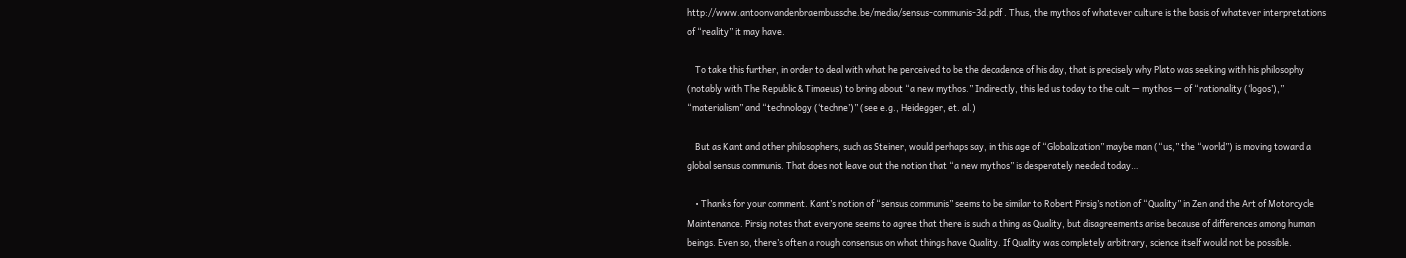http://www.antoonvandenbraembussche.be/media/sensus-communis-3d.pdf . Thus, the mythos of whatever culture is the basis of whatever interpretations of “reality” it may have.

    To take this further, in order to deal with what he perceived to be the decadence of his day, that is precisely why Plato was seeking with his philosophy (notably with The Republic & Timaeus) to bring about “a new mythos.” Indirectly, this led us today to the cult — mythos — of “rationality (‘logos’),” “materialism” and “technology (‘techne’)” (see e.g., Heidegger, et. al.)

    But as Kant and other philosophers, such as Steiner, would perhaps say, in this age of “Globalization” maybe man (“us,” the “world”) is moving toward a global sensus communis. That does not leave out the notion that “a new mythos” is desperately needed today…

    • Thanks for your comment. Kant’s notion of “sensus communis” seems to be similar to Robert Pirsig’s notion of “Quality” in Zen and the Art of Motorcycle Maintenance. Pirsig notes that everyone seems to agree that there is such a thing as Quality, but disagreements arise because of differences among human beings. Even so, there’s often a rough consensus on what things have Quality. If Quality was completely arbitrary, science itself would not be possible.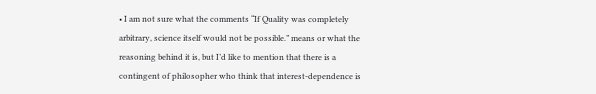• I am not sure what the comments “If Quality was completely arbitrary, science itself would not be possible.” means or what the reasoning behind it is, but I’d like to mention that there is a contingent of philosopher who think that interest-dependence is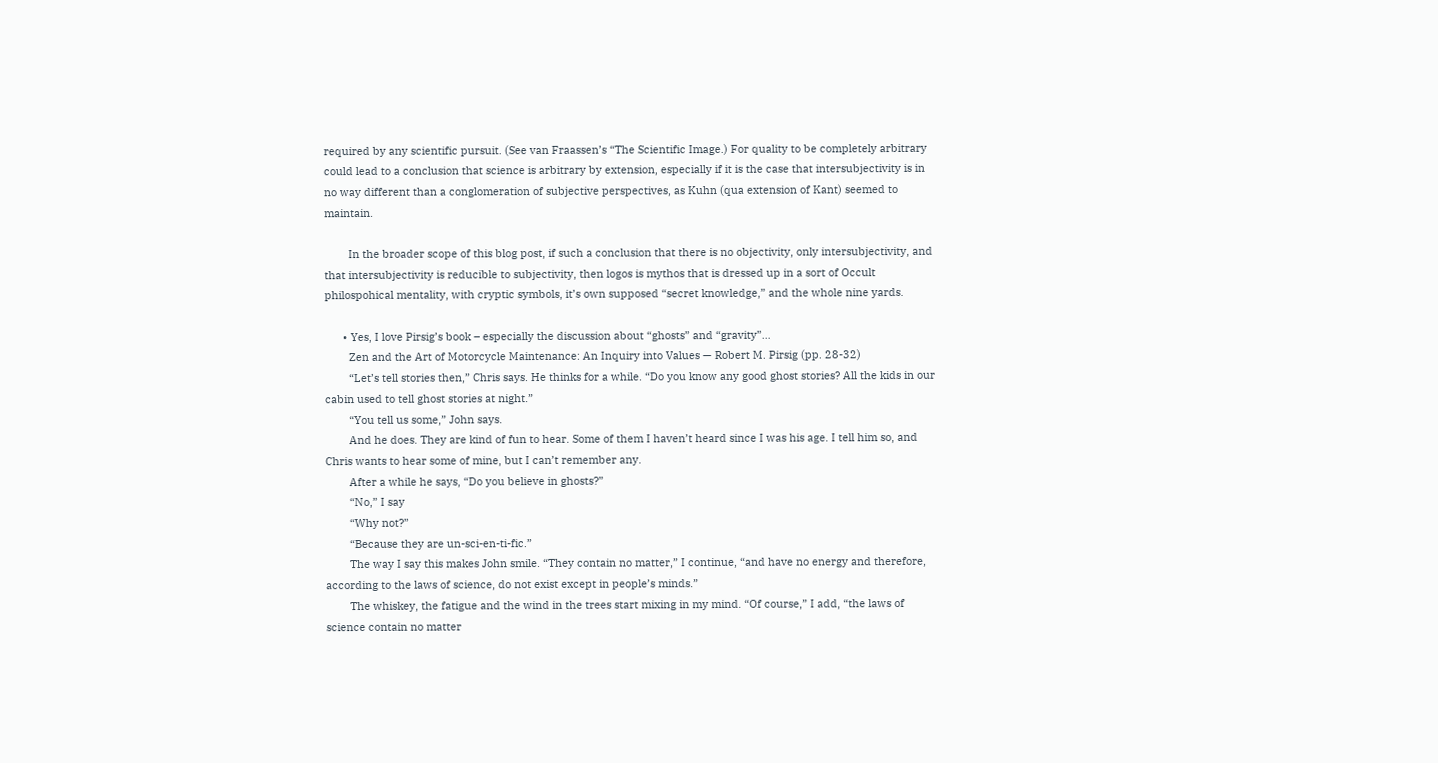required by any scientific pursuit. (See van Fraassen’s “The Scientific Image.) For quality to be completely arbitrary could lead to a conclusion that science is arbitrary by extension, especially if it is the case that intersubjectivity is in no way different than a conglomeration of subjective perspectives, as Kuhn (qua extension of Kant) seemed to maintain.

        In the broader scope of this blog post, if such a conclusion that there is no objectivity, only intersubjectivity, and that intersubjectivity is reducible to subjectivity, then logos is mythos that is dressed up in a sort of Occult philospohical mentality, with cryptic symbols, it’s own supposed “secret knowledge,” and the whole nine yards.

      • Yes, I love Pirsig’s book – especially the discussion about “ghosts” and “gravity”…
        Zen and the Art of Motorcycle Maintenance: An Inquiry into Values — Robert M. Pirsig (pp. 28-32)
        “Let’s tell stories then,” Chris says. He thinks for a while. “Do you know any good ghost stories? All the kids in our cabin used to tell ghost stories at night.”
        “You tell us some,” John says.
        And he does. They are kind of fun to hear. Some of them I haven’t heard since I was his age. I tell him so, and Chris wants to hear some of mine, but I can’t remember any.
        After a while he says, “Do you believe in ghosts?”
        “No,” I say
        “Why not?”
        “Because they are un-sci-en-ti-fic.”
        The way I say this makes John smile. “They contain no matter,” I continue, “and have no energy and therefore, according to the laws of science, do not exist except in people’s minds.”
        The whiskey, the fatigue and the wind in the trees start mixing in my mind. “Of course,” I add, “the laws of science contain no matter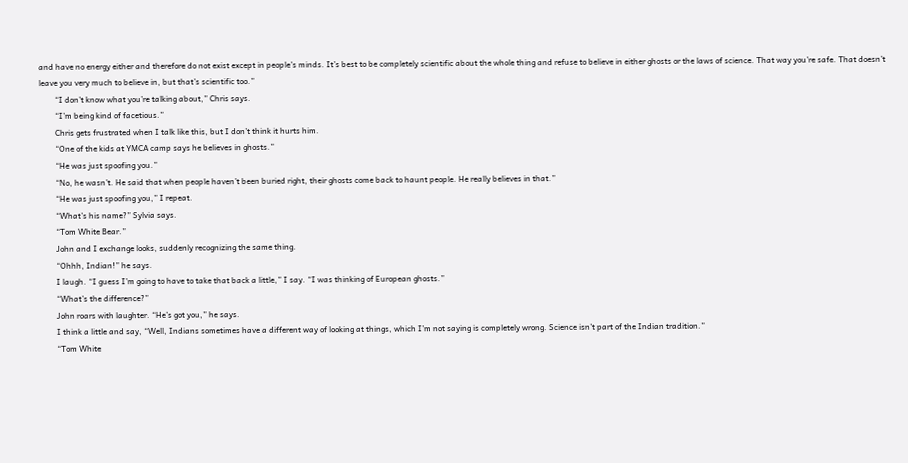and have no energy either and therefore do not exist except in people’s minds. It’s best to be completely scientific about the whole thing and refuse to believe in either ghosts or the laws of science. That way you’re safe. That doesn’t leave you very much to believe in, but that’s scientific too.”
        “I don’t know what you’re talking about,” Chris says.
        “I’m being kind of facetious.”
        Chris gets frustrated when I talk like this, but I don’t think it hurts him.
        “One of the kids at YMCA camp says he believes in ghosts.”
        “He was just spoofing you.”
        “No, he wasn’t. He said that when people haven’t been buried right, their ghosts come back to haunt people. He really believes in that.”
        “He was just spoofing you,” I repeat.
        “What’s his name?” Sylvia says.
        “Tom White Bear.”
        John and I exchange looks, suddenly recognizing the same thing.
        “Ohhh, Indian!” he says.
        I laugh. “I guess I’m going to have to take that back a little,” I say. “I was thinking of European ghosts.”
        “What’s the difference?”
        John roars with laughter. “He’s got you,” he says.
        I think a little and say, “Well, Indians sometimes have a different way of looking at things, which I’m not saying is completely wrong. Science isn’t part of the Indian tradition.”
        “Tom White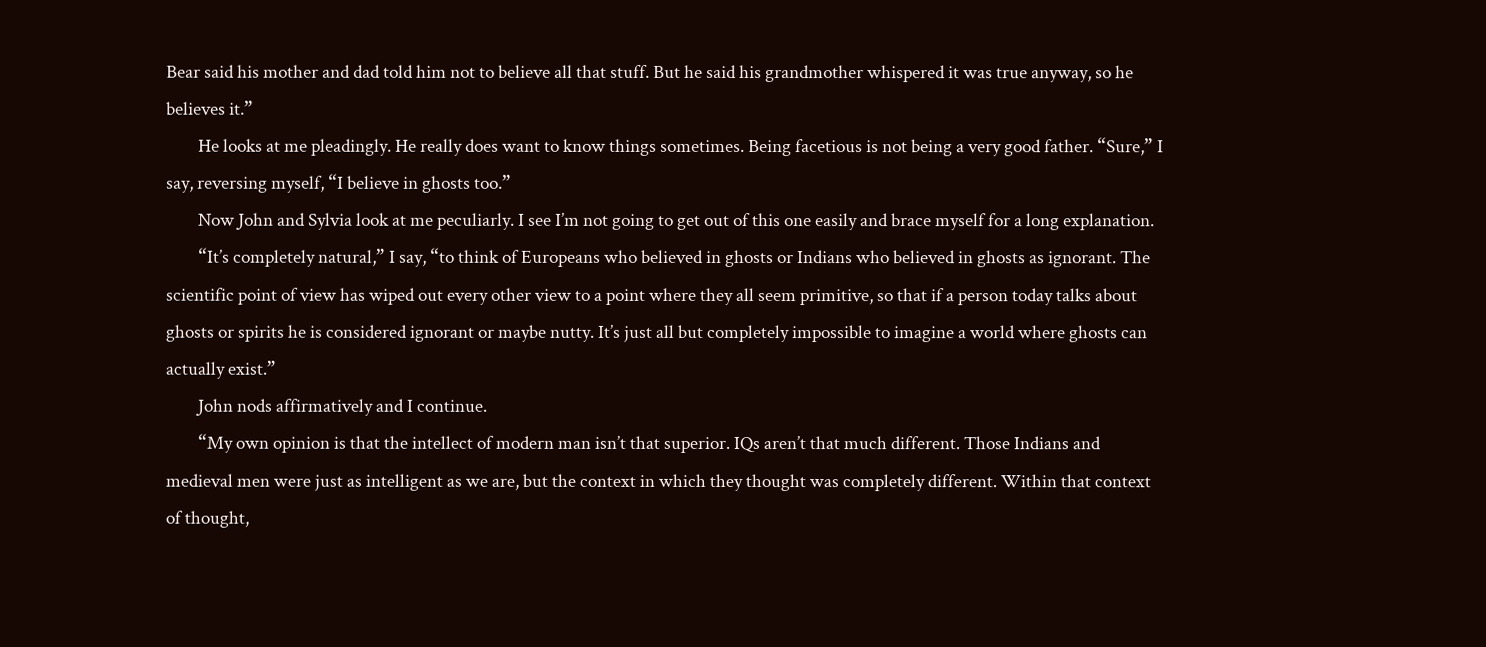Bear said his mother and dad told him not to believe all that stuff. But he said his grandmother whispered it was true anyway, so he believes it.”
        He looks at me pleadingly. He really does want to know things sometimes. Being facetious is not being a very good father. “Sure,” I say, reversing myself, “I believe in ghosts too.”
        Now John and Sylvia look at me peculiarly. I see I’m not going to get out of this one easily and brace myself for a long explanation.
        “It’s completely natural,” I say, “to think of Europeans who believed in ghosts or Indians who believed in ghosts as ignorant. The scientific point of view has wiped out every other view to a point where they all seem primitive, so that if a person today talks about ghosts or spirits he is considered ignorant or maybe nutty. It’s just all but completely impossible to imagine a world where ghosts can actually exist.”
        John nods affirmatively and I continue.
        “My own opinion is that the intellect of modern man isn’t that superior. IQs aren’t that much different. Those Indians and medieval men were just as intelligent as we are, but the context in which they thought was completely different. Within that context of thought,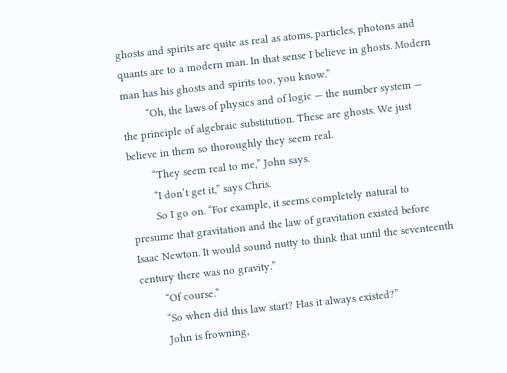ghosts and spirits are quite as real as atoms, particles, photons and quants are to a modern man. In that sense I believe in ghosts. Modern man has his ghosts and spirits too, you know.”
        “Oh, the laws of physics and of logic — the number system — the principle of algebraic substitution. These are ghosts. We just believe in them so thoroughly they seem real.
        “They seem real to me,” John says.
        “I don’t get it,” says Chris.
        So I go on. “For example, it seems completely natural to presume that gravitation and the law of gravitation existed before Isaac Newton. It would sound nutty to think that until the seventeenth century there was no gravity.”
        “Of course.”
        “So when did this law start? Has it always existed?”
        John is frowning,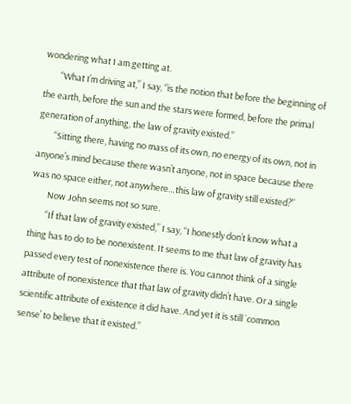wondering what I am getting at.
        “What I’m driving at,” I say, “is the notion that before the beginning of the earth, before the sun and the stars were formed, before the primal generation of anything, the law of gravity existed.”
        “Sitting there, having no mass of its own, no energy of its own, not in anyone’s mind because there wasn’t anyone, not in space because there was no space either, not anywhere…this law of gravity still existed?”
        Now John seems not so sure.
        “If that law of gravity existed,” I say, “I honestly don’t know what a thing has to do to be nonexistent. It seems to me that law of gravity has passed every test of nonexistence there is. You cannot think of a single attribute of nonexistence that that law of gravity didn’t have. Or a single scientific attribute of existence it did have. And yet it is still `common sense’ to believe that it existed.”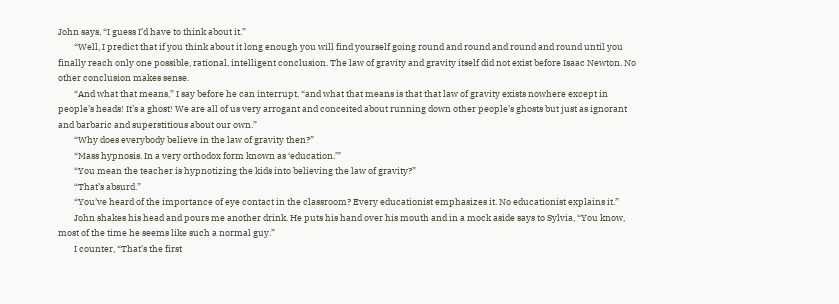John says, “I guess I’d have to think about it.”
        “Well, I predict that if you think about it long enough you will find yourself going round and round and round and round until you finally reach only one possible, rational, intelligent conclusion. The law of gravity and gravity itself did not exist before Isaac Newton. No other conclusion makes sense.
        “And what that means,” I say before he can interrupt, “and what that means is that that law of gravity exists nowhere except in people’s heads! It’s a ghost! We are all of us very arrogant and conceited about running down other people’s ghosts but just as ignorant and barbaric and superstitious about our own.”
        “Why does everybody believe in the law of gravity then?”
        “Mass hypnosis. In a very orthodox form known as ‘education.’”
        “You mean the teacher is hypnotizing the kids into believing the law of gravity?”
        “That’s absurd.”
        “You’ve heard of the importance of eye contact in the classroom? Every educationist emphasizes it. No educationist explains it.”
        John shakes his head and pours me another drink. He puts his hand over his mouth and in a mock aside says to Sylvia, “You know, most of the time he seems like such a normal guy.”
        I counter, “That’s the first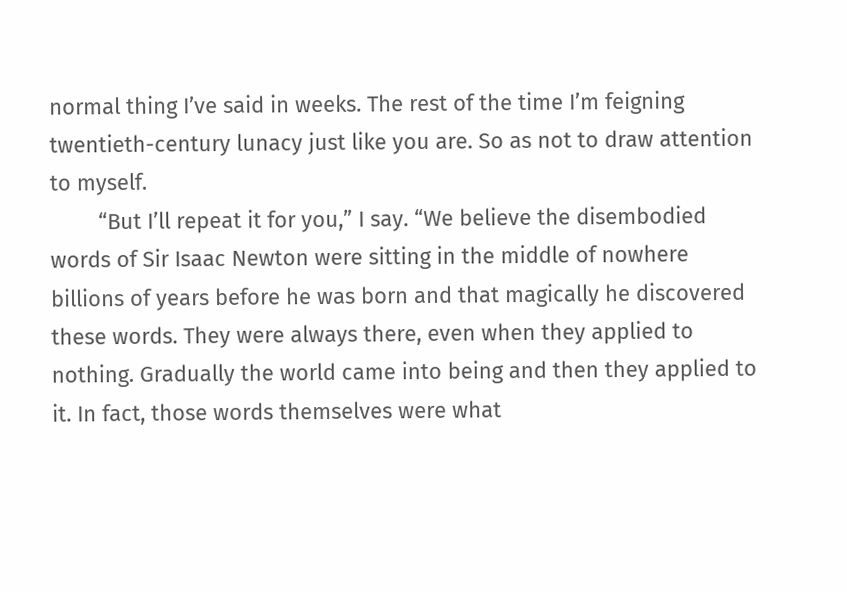normal thing I’ve said in weeks. The rest of the time I’m feigning twentieth-century lunacy just like you are. So as not to draw attention to myself.
        “But I’ll repeat it for you,” I say. “We believe the disembodied words of Sir Isaac Newton were sitting in the middle of nowhere billions of years before he was born and that magically he discovered these words. They were always there, even when they applied to nothing. Gradually the world came into being and then they applied to it. In fact, those words themselves were what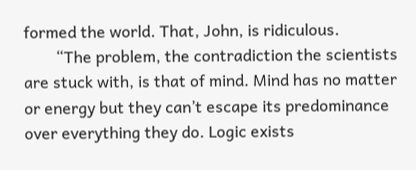formed the world. That, John, is ridiculous.
        “The problem, the contradiction the scientists are stuck with, is that of mind. Mind has no matter or energy but they can’t escape its predominance over everything they do. Logic exists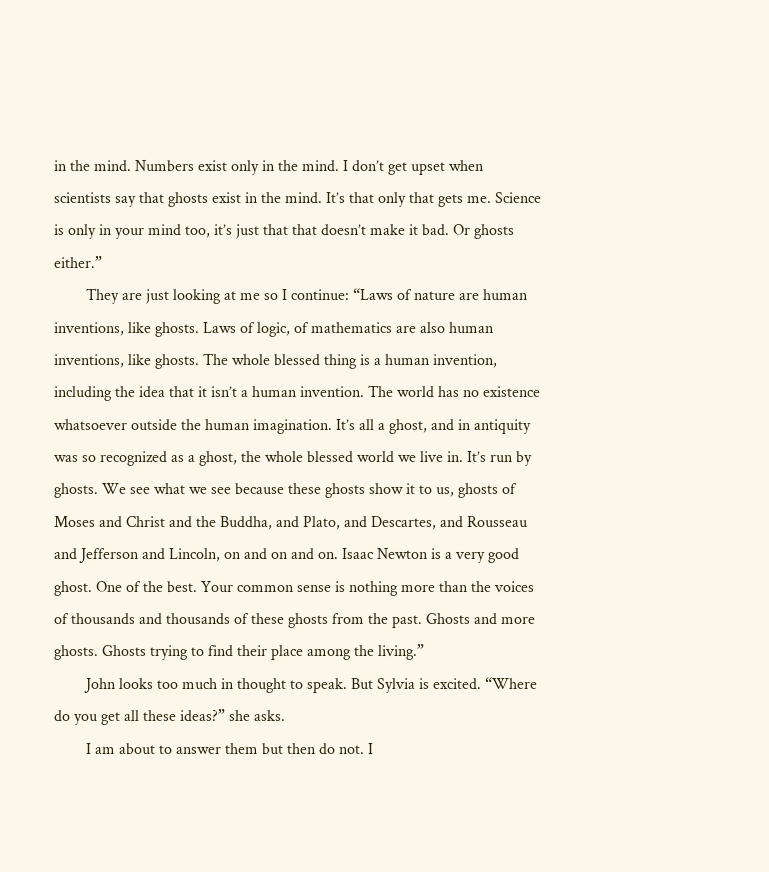in the mind. Numbers exist only in the mind. I don’t get upset when scientists say that ghosts exist in the mind. It’s that only that gets me. Science is only in your mind too, it’s just that that doesn’t make it bad. Or ghosts either.”
        They are just looking at me so I continue: “Laws of nature are human inventions, like ghosts. Laws of logic, of mathematics are also human inventions, like ghosts. The whole blessed thing is a human invention, including the idea that it isn’t a human invention. The world has no existence whatsoever outside the human imagination. It’s all a ghost, and in antiquity was so recognized as a ghost, the whole blessed world we live in. It’s run by ghosts. We see what we see because these ghosts show it to us, ghosts of Moses and Christ and the Buddha, and Plato, and Descartes, and Rousseau and Jefferson and Lincoln, on and on and on. Isaac Newton is a very good ghost. One of the best. Your common sense is nothing more than the voices of thousands and thousands of these ghosts from the past. Ghosts and more ghosts. Ghosts trying to find their place among the living.”
        John looks too much in thought to speak. But Sylvia is excited. “Where do you get all these ideas?” she asks.
        I am about to answer them but then do not. I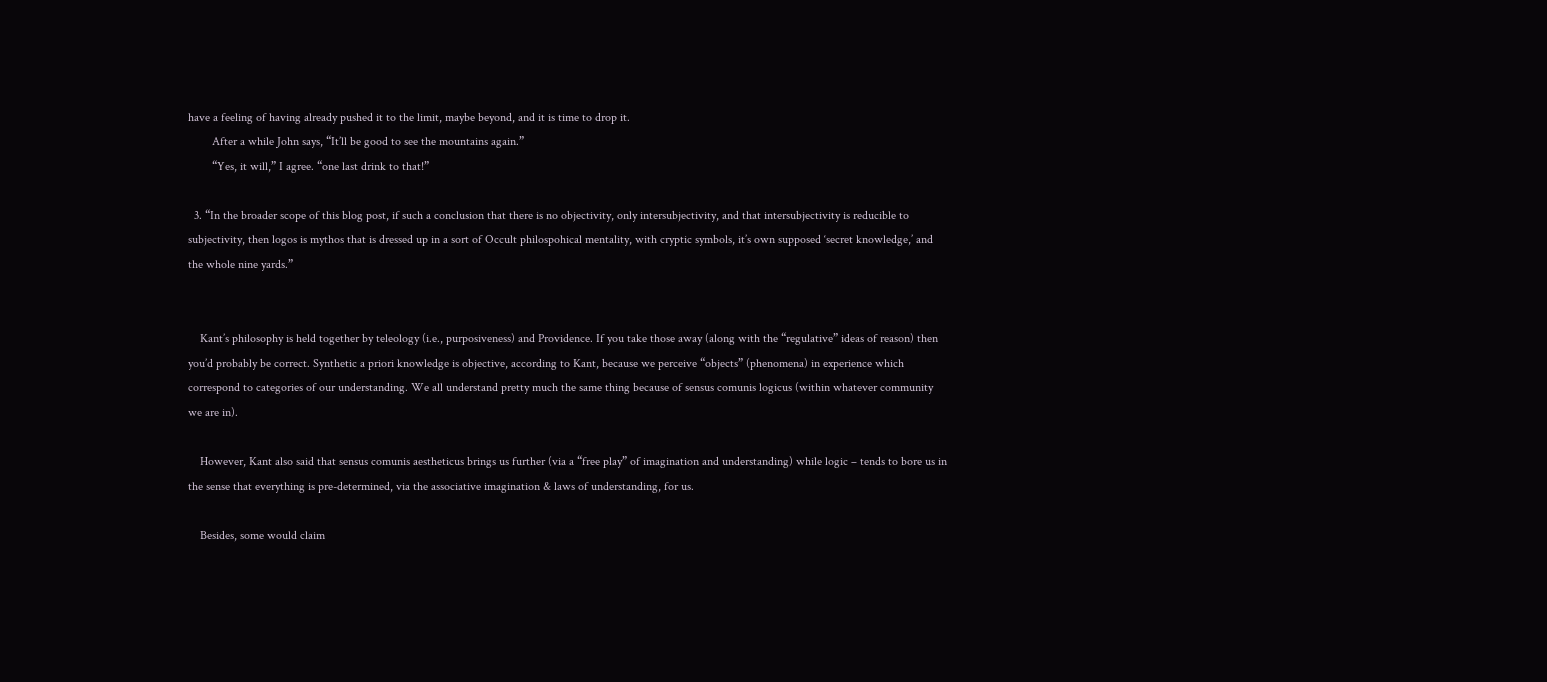have a feeling of having already pushed it to the limit, maybe beyond, and it is time to drop it.
        After a while John says, “It’ll be good to see the mountains again.”
        “Yes, it will,” I agree. “one last drink to that!”

  3. “In the broader scope of this blog post, if such a conclusion that there is no objectivity, only intersubjectivity, and that intersubjectivity is reducible to subjectivity, then logos is mythos that is dressed up in a sort of Occult philospohical mentality, with cryptic symbols, it’s own supposed ‘secret knowledge,’ and the whole nine yards.”


    Kant’s philosophy is held together by teleology (i.e., purposiveness) and Providence. If you take those away (along with the “regulative” ideas of reason) then you’d probably be correct. Synthetic a priori knowledge is objective, according to Kant, because we perceive “objects” (phenomena) in experience which correspond to categories of our understanding. We all understand pretty much the same thing because of sensus comunis logicus (within whatever community we are in).

    However, Kant also said that sensus comunis aestheticus brings us further (via a “free play” of imagination and understanding) while logic – tends to bore us in the sense that everything is pre-determined, via the associative imagination & laws of understanding, for us.

    Besides, some would claim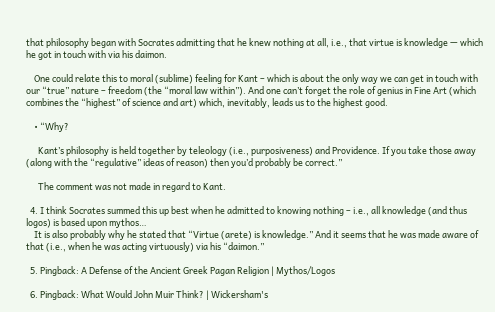that philosophy began with Socrates admitting that he knew nothing at all, i.e., that virtue is knowledge — which he got in touch with via his daimon.

    One could relate this to moral (sublime) feeling for Kant – which is about the only way we can get in touch with our “true” nature – freedom (the “moral law within”). And one can’t forget the role of genius in Fine Art (which combines the “highest” of science and art) which, inevitably, leads us to the highest good.

    • “Why?

      Kant’s philosophy is held together by teleology (i.e., purposiveness) and Providence. If you take those away (along with the “regulative” ideas of reason) then you’d probably be correct.”

      The comment was not made in regard to Kant.

  4. I think Socrates summed this up best when he admitted to knowing nothing – i.e., all knowledge (and thus logos) is based upon mythos…
    It is also probably why he stated that “Virtue (arete) is knowledge.” And it seems that he was made aware of that (i.e., when he was acting virtuously) via his “daimon.”

  5. Pingback: A Defense of the Ancient Greek Pagan Religion | Mythos/Logos

  6. Pingback: What Would John Muir Think? | Wickersham's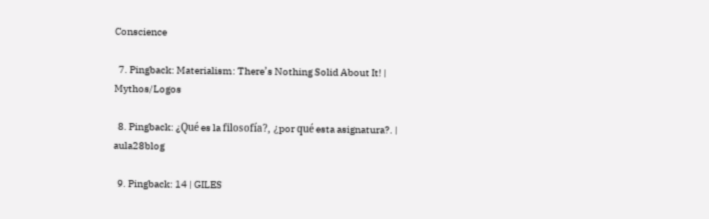Conscience

  7. Pingback: Materialism: There’s Nothing Solid About It! | Mythos/Logos

  8. Pingback: ¿Qué es la filosofía?, ¿por qué esta asignatura?. | aula28blog

  9. Pingback: 14 | GILES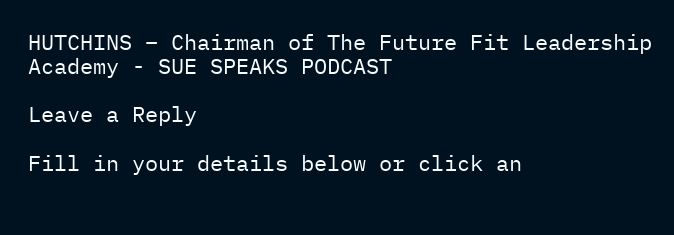HUTCHINS – Chairman of The Future Fit Leadership Academy - SUE SPEAKS PODCAST

Leave a Reply

Fill in your details below or click an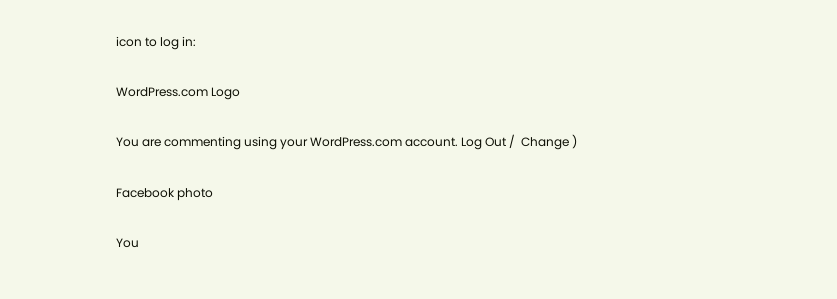icon to log in:

WordPress.com Logo

You are commenting using your WordPress.com account. Log Out /  Change )

Facebook photo

You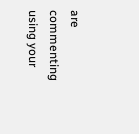are commenting using your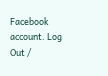Facebook account. Log Out /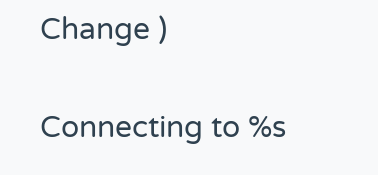Change )

Connecting to %s